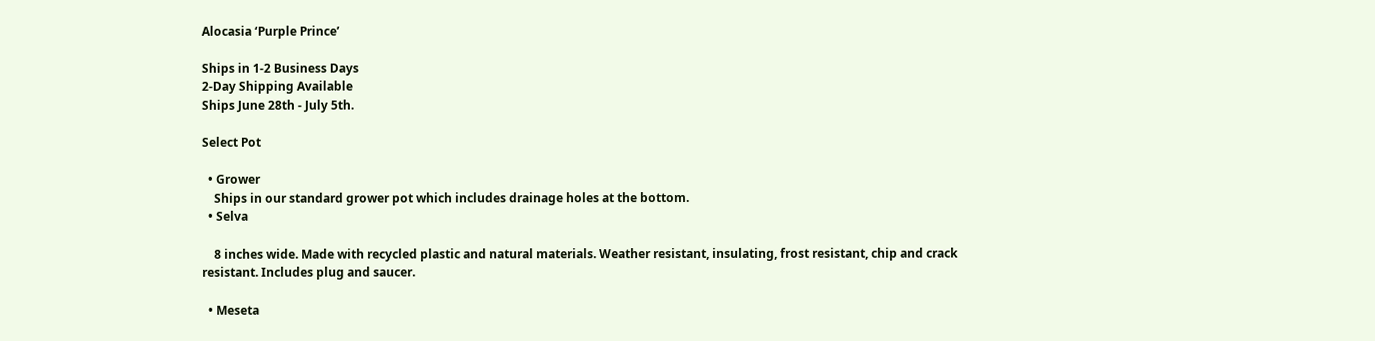Alocasia ‘Purple Prince’

Ships in 1-2 Business Days
2-Day Shipping Available
Ships June 28th - July 5th.

Select Pot

  • Grower
    Ships in our standard grower pot which includes drainage holes at the bottom.
  • Selva

    8 inches wide. Made with recycled plastic and natural materials. Weather resistant, insulating, frost resistant, chip and crack resistant. Includes plug and saucer.

  • Meseta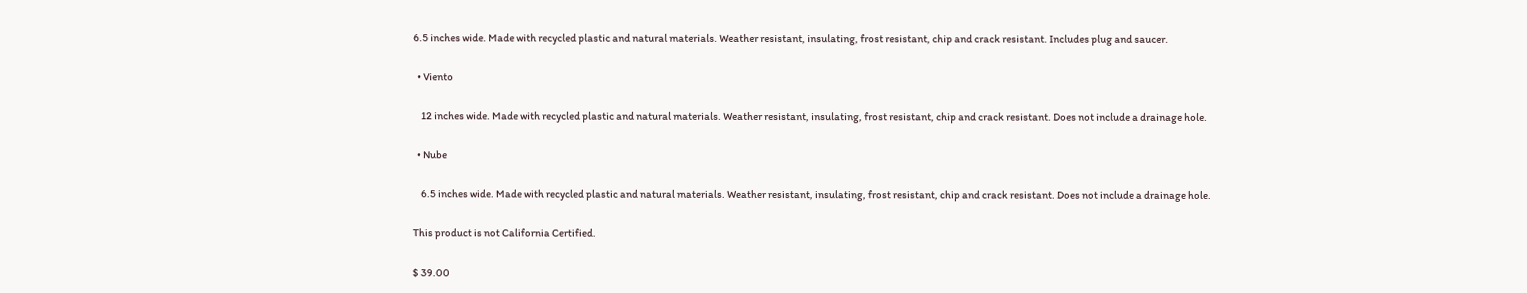6.5 inches wide. Made with recycled plastic and natural materials. Weather resistant, insulating, frost resistant, chip and crack resistant. Includes plug and saucer.

  • Viento

    12 inches wide. Made with recycled plastic and natural materials. Weather resistant, insulating, frost resistant, chip and crack resistant. Does not include a drainage hole.

  • Nube

    6.5 inches wide. Made with recycled plastic and natural materials. Weather resistant, insulating, frost resistant, chip and crack resistant. Does not include a drainage hole.

This product is not California Certified.

$ 39.00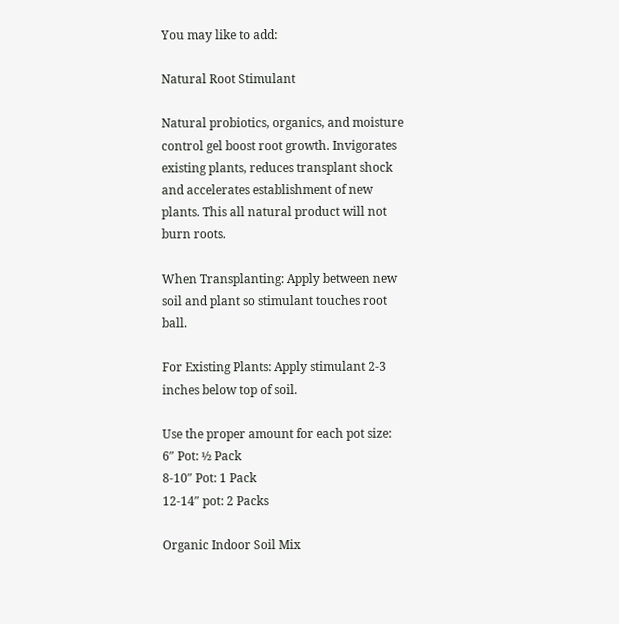You may like to add:

Natural Root Stimulant

Natural probiotics, organics, and moisture control gel boost root growth. Invigorates existing plants, reduces transplant shock and accelerates establishment of new plants. This all natural product will not burn roots.

When Transplanting: Apply between new soil and plant so stimulant touches root ball.

For Existing Plants: Apply stimulant 2-3 inches below top of soil.

Use the proper amount for each pot size:
6″ Pot: ½ Pack
8-10″ Pot: 1 Pack
12-14″ pot: 2 Packs

Organic Indoor Soil Mix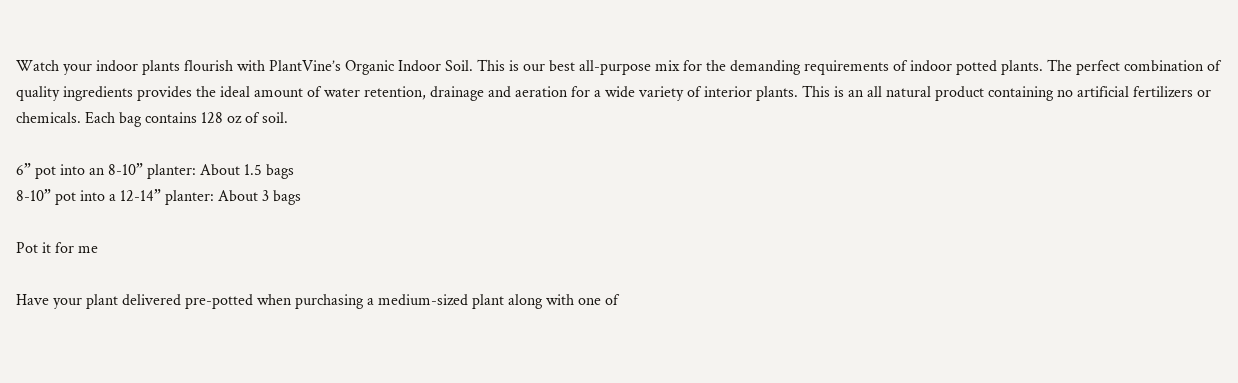Watch your indoor plants flourish with PlantVine’s Organic Indoor Soil. This is our best all-purpose mix for the demanding requirements of indoor potted plants. The perfect combination of quality ingredients provides the ideal amount of water retention, drainage and aeration for a wide variety of interior plants. This is an all natural product containing no artificial fertilizers or chemicals. Each bag contains 128 oz of soil.

6” pot into an 8-10” planter: About 1.5 bags
8-10” pot into a 12-14” planter: About 3 bags

Pot it for me

Have your plant delivered pre-potted when purchasing a medium-sized plant along with one of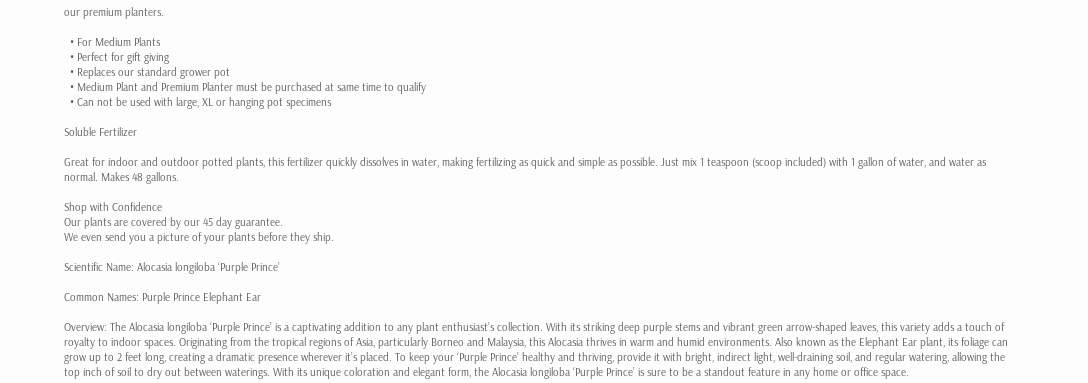our premium planters.

  • For Medium Plants
  • Perfect for gift giving
  • Replaces our standard grower pot
  • Medium Plant and Premium Planter must be purchased at same time to qualify
  • Can not be used with large, XL or hanging pot specimens

Soluble Fertilizer

Great for indoor and outdoor potted plants, this fertilizer quickly dissolves in water, making fertilizing as quick and simple as possible. Just mix 1 teaspoon (scoop included) with 1 gallon of water, and water as normal. Makes 48 gallons.

Shop with Confidence
Our plants are covered by our 45 day guarantee.
We even send you a picture of your plants before they ship.

Scientific Name: Alocasia longiloba ‘Purple Prince’

Common Names: Purple Prince Elephant Ear

Overview: The Alocasia longiloba ‘Purple Prince’ is a captivating addition to any plant enthusiast’s collection. With its striking deep purple stems and vibrant green arrow-shaped leaves, this variety adds a touch of royalty to indoor spaces. Originating from the tropical regions of Asia, particularly Borneo and Malaysia, this Alocasia thrives in warm and humid environments. Also known as the Elephant Ear plant, its foliage can grow up to 2 feet long, creating a dramatic presence wherever it’s placed. To keep your ‘Purple Prince’ healthy and thriving, provide it with bright, indirect light, well-draining soil, and regular watering, allowing the top inch of soil to dry out between waterings. With its unique coloration and elegant form, the Alocasia longiloba ‘Purple Prince’ is sure to be a standout feature in any home or office space.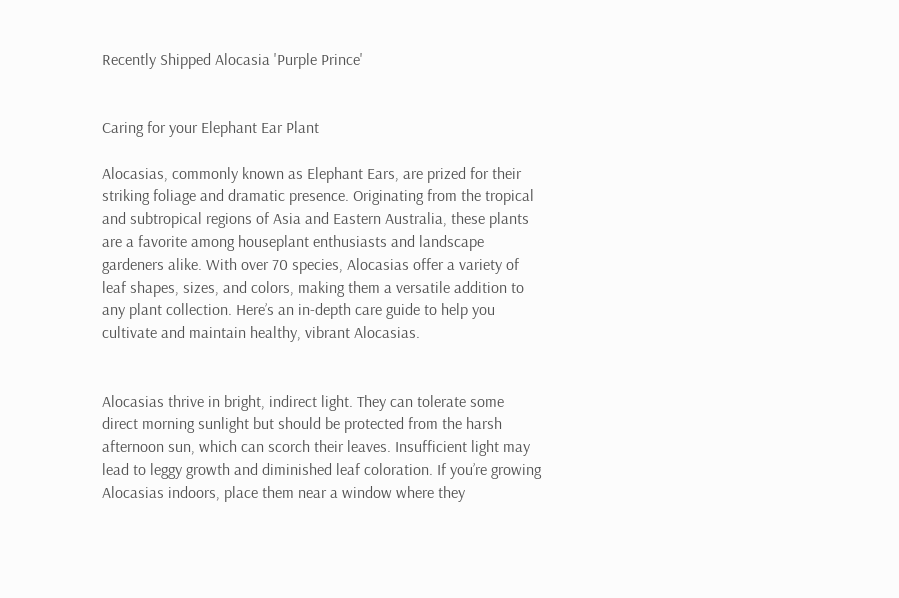Recently Shipped Alocasia 'Purple Prince'


Caring for your Elephant Ear Plant

Alocasias, commonly known as Elephant Ears, are prized for their striking foliage and dramatic presence. Originating from the tropical and subtropical regions of Asia and Eastern Australia, these plants are a favorite among houseplant enthusiasts and landscape gardeners alike. With over 70 species, Alocasias offer a variety of leaf shapes, sizes, and colors, making them a versatile addition to any plant collection. Here’s an in-depth care guide to help you cultivate and maintain healthy, vibrant Alocasias.


Alocasias thrive in bright, indirect light. They can tolerate some direct morning sunlight but should be protected from the harsh afternoon sun, which can scorch their leaves. Insufficient light may lead to leggy growth and diminished leaf coloration. If you’re growing Alocasias indoors, place them near a window where they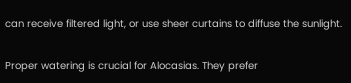can receive filtered light, or use sheer curtains to diffuse the sunlight.


Proper watering is crucial for Alocasias. They prefer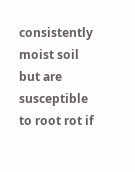consistently moist soil but are susceptible to root rot if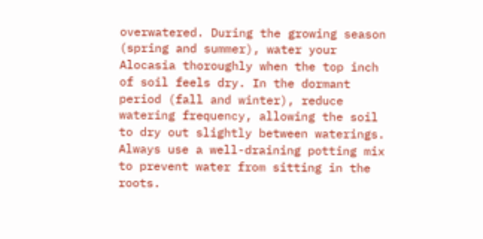overwatered. During the growing season (spring and summer), water your Alocasia thoroughly when the top inch of soil feels dry. In the dormant period (fall and winter), reduce watering frequency, allowing the soil to dry out slightly between waterings. Always use a well-draining potting mix to prevent water from sitting in the roots.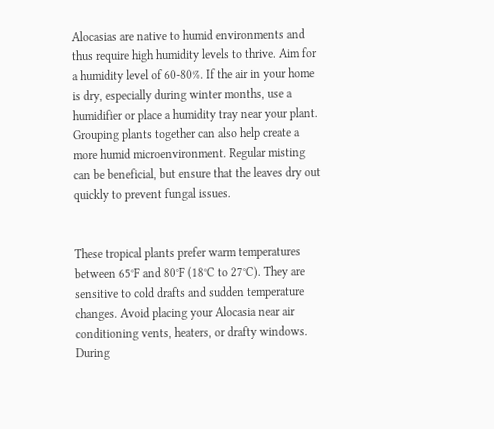Alocasias are native to humid environments and thus require high humidity levels to thrive. Aim for a humidity level of 60-80%. If the air in your home is dry, especially during winter months, use a humidifier or place a humidity tray near your plant. Grouping plants together can also help create a more humid microenvironment. Regular misting can be beneficial, but ensure that the leaves dry out quickly to prevent fungal issues.


These tropical plants prefer warm temperatures between 65°F and 80°F (18°C to 27°C). They are sensitive to cold drafts and sudden temperature changes. Avoid placing your Alocasia near air conditioning vents, heaters, or drafty windows. During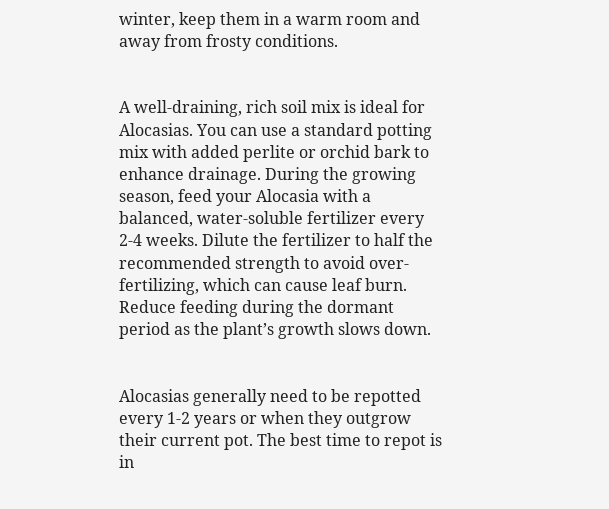winter, keep them in a warm room and away from frosty conditions.


A well-draining, rich soil mix is ideal for Alocasias. You can use a standard potting mix with added perlite or orchid bark to enhance drainage. During the growing season, feed your Alocasia with a balanced, water-soluble fertilizer every 2-4 weeks. Dilute the fertilizer to half the recommended strength to avoid over-fertilizing, which can cause leaf burn. Reduce feeding during the dormant period as the plant’s growth slows down.


Alocasias generally need to be repotted every 1-2 years or when they outgrow their current pot. The best time to repot is in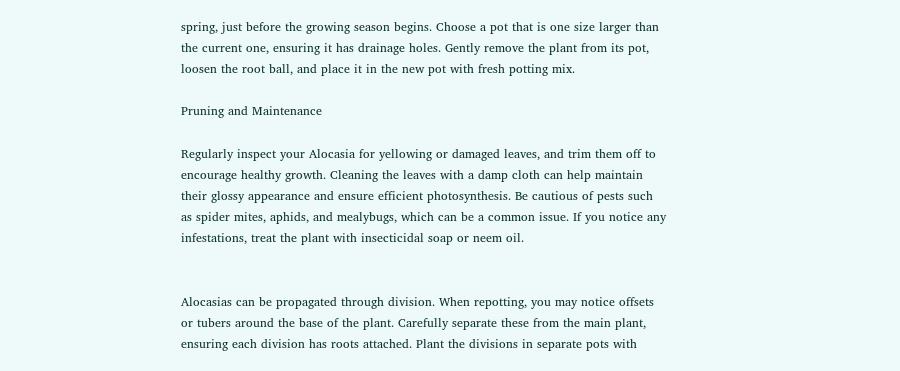spring, just before the growing season begins. Choose a pot that is one size larger than the current one, ensuring it has drainage holes. Gently remove the plant from its pot, loosen the root ball, and place it in the new pot with fresh potting mix.

Pruning and Maintenance

Regularly inspect your Alocasia for yellowing or damaged leaves, and trim them off to encourage healthy growth. Cleaning the leaves with a damp cloth can help maintain their glossy appearance and ensure efficient photosynthesis. Be cautious of pests such as spider mites, aphids, and mealybugs, which can be a common issue. If you notice any infestations, treat the plant with insecticidal soap or neem oil.


Alocasias can be propagated through division. When repotting, you may notice offsets or tubers around the base of the plant. Carefully separate these from the main plant, ensuring each division has roots attached. Plant the divisions in separate pots with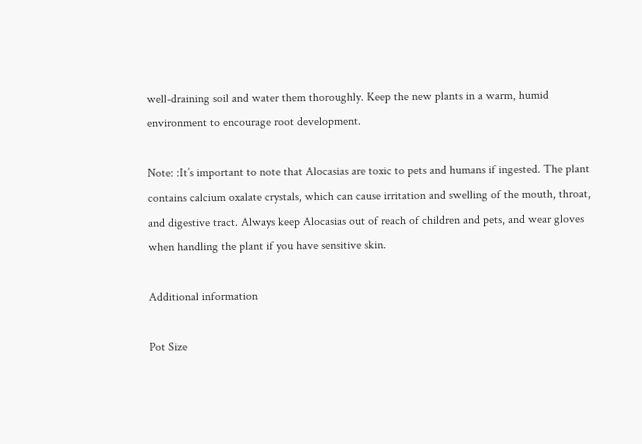well-draining soil and water them thoroughly. Keep the new plants in a warm, humid environment to encourage root development.

Note: :It’s important to note that Alocasias are toxic to pets and humans if ingested. The plant contains calcium oxalate crystals, which can cause irritation and swelling of the mouth, throat, and digestive tract. Always keep Alocasias out of reach of children and pets, and wear gloves when handling the plant if you have sensitive skin.

Additional information

Pot Size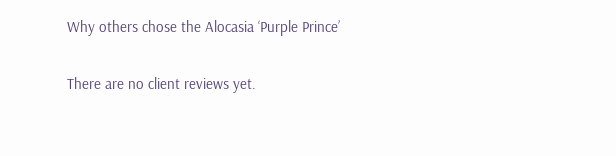Why others chose the Alocasia ‘Purple Prince’

There are no client reviews yet.